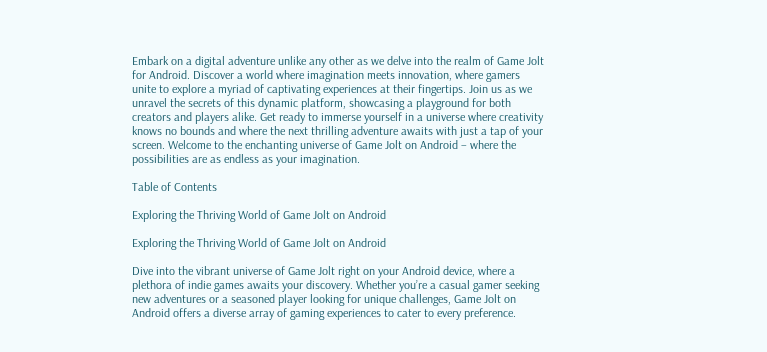Embark on a digital adventure unlike any other as we delve into the realm of Game Jolt for Android. Discover a world where imagination meets innovation, where gamers unite to explore a myriad of captivating experiences at their fingertips. Join us as we unravel the secrets of this dynamic platform, showcasing a playground for both creators and players alike. Get ready to immerse yourself in a universe where creativity knows no bounds and where the next thrilling adventure awaits with just a tap of your screen. Welcome to the enchanting universe of Game Jolt on Android – where the possibilities are as endless as your imagination.

Table of Contents

Exploring the Thriving World of Game Jolt on Android

Exploring the Thriving World of Game Jolt on Android

Dive into the vibrant universe of Game Jolt right on your Android device, where a plethora of indie games awaits your discovery. Whether you’re a casual gamer seeking new adventures or a seasoned player looking for unique challenges, Game Jolt on Android offers a diverse array of gaming experiences to cater to every preference.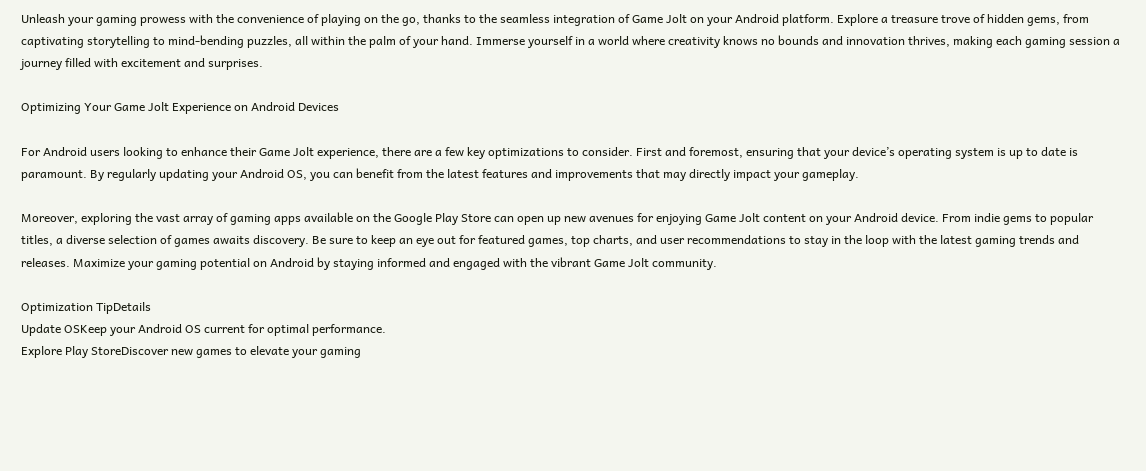Unleash your gaming prowess with the convenience of playing on the go, thanks to the seamless integration of Game Jolt on your Android platform. Explore a treasure trove of hidden gems, from captivating storytelling to mind-bending puzzles, all within the palm of your hand. Immerse yourself in a world where creativity knows no bounds and innovation thrives, making each gaming session a journey filled with excitement and surprises.

Optimizing Your Game Jolt Experience on Android Devices

For Android users looking to enhance their Game Jolt experience, there are a few key optimizations to consider. First and foremost, ensuring that your device’s operating system is up to date is paramount. By regularly updating your Android OS, you can benefit from the latest features and improvements that may directly impact your gameplay.

Moreover, exploring the vast array of gaming apps available on the Google Play Store can open up new avenues for enjoying Game Jolt content on your Android device. From indie gems to popular titles, a diverse selection of games awaits discovery. Be sure to keep an eye out for featured games, top charts, and user recommendations to stay in the loop with the latest gaming trends and releases. Maximize your gaming potential on Android by staying informed and engaged with the vibrant Game Jolt community.

Optimization TipDetails
Update OSKeep your Android OS current for optimal performance.
Explore Play StoreDiscover new games to elevate your gaming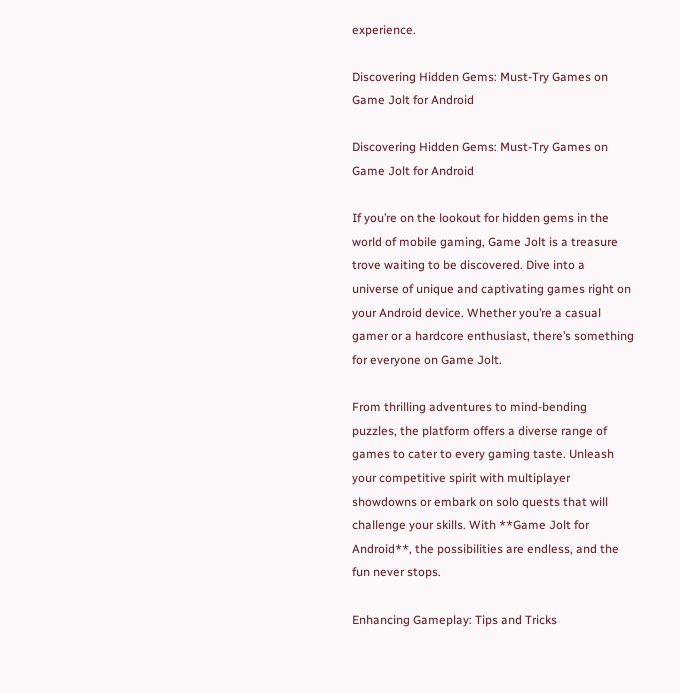experience.

Discovering Hidden Gems: Must-Try Games on Game Jolt for Android

Discovering Hidden Gems: Must-Try Games on Game Jolt for Android

If you’re on the lookout for hidden gems in the world of mobile gaming, Game Jolt is a treasure trove waiting to be discovered. Dive into a universe of unique and captivating games right on your Android device. Whether you’re a casual gamer or a hardcore enthusiast, there’s something for everyone on Game Jolt.

From thrilling adventures to mind-bending puzzles, the platform offers a diverse range of games to cater to every gaming taste. Unleash your competitive spirit with multiplayer showdowns or embark on solo quests that will challenge your skills. With **Game Jolt for Android**, the possibilities are endless, and the fun never stops.

Enhancing Gameplay: Tips and Tricks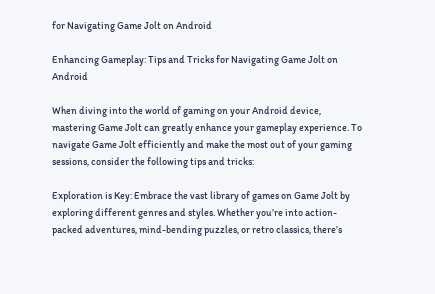for Navigating Game Jolt on Android

Enhancing Gameplay: Tips and Tricks for Navigating Game Jolt on Android

When diving into the world of gaming on your Android device, mastering Game Jolt can greatly enhance your gameplay experience. To navigate Game Jolt efficiently and make the most out of your gaming sessions, consider the following tips and tricks:

Exploration is Key: Embrace the vast library of games on Game Jolt by exploring different genres and styles. Whether you’re into action-packed adventures, mind-bending puzzles, or retro classics, there’s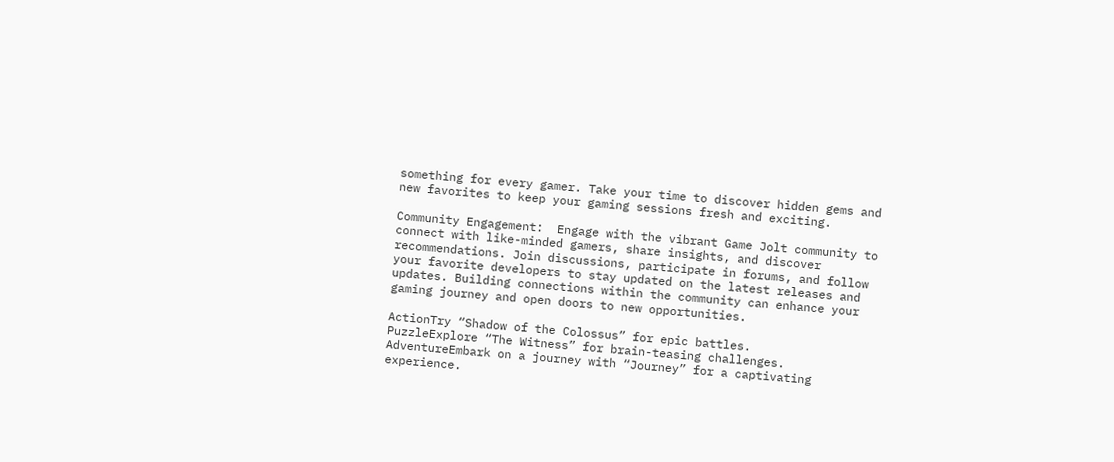something for every gamer. Take your time to discover hidden gems and new favorites to keep your gaming sessions fresh and exciting.

Community Engagement:  Engage with the vibrant Game Jolt community to connect with like-minded gamers, share insights, and discover recommendations. Join discussions, participate in forums, and follow your favorite developers to stay updated on the latest releases and updates. Building connections within the community can enhance your gaming journey and open doors to new opportunities.

ActionTry “Shadow of the Colossus” for epic battles.
PuzzleExplore “The Witness” for brain-teasing challenges.
AdventureEmbark on a journey with “Journey” for a captivating experience.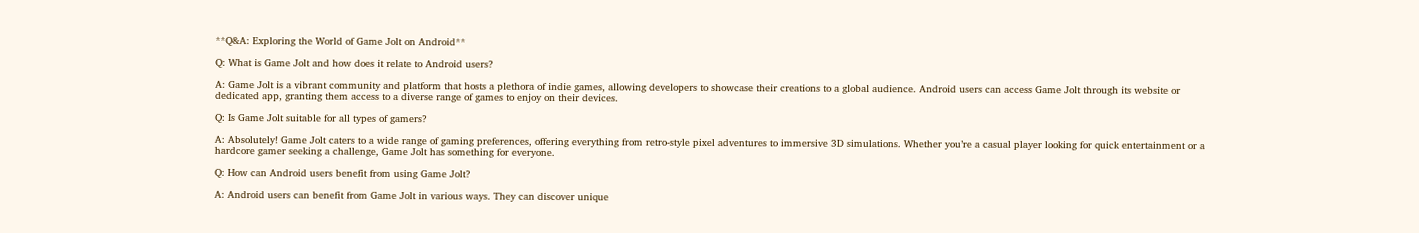**Q&A: Exploring the World of Game Jolt on Android**

Q: What is Game Jolt and how does it relate to Android users?

A: Game Jolt is a vibrant community and platform that hosts a plethora of indie games, allowing developers to showcase their creations to a global audience. Android users can access Game Jolt through its website or dedicated app, granting them access to a diverse range of games to enjoy on their devices.

Q: Is Game Jolt suitable for all types of gamers?

A: Absolutely! Game Jolt caters to a wide range of gaming preferences, offering everything from retro-style pixel adventures to immersive 3D simulations. Whether you’re a casual player looking for quick entertainment or a hardcore gamer seeking a challenge, Game Jolt has something for everyone.

Q: How can Android users benefit from using Game Jolt?

A: Android users can benefit from Game Jolt in various ways. They can discover unique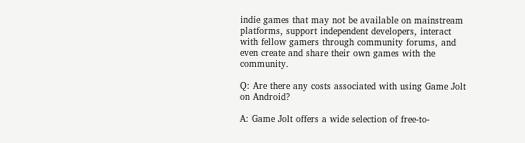indie games that may not be available on mainstream platforms, support independent developers, interact with fellow gamers through community forums, and even create and share their own games with the community.

Q: Are there any costs associated with using Game Jolt on Android?

A: Game Jolt offers a wide selection of free-to-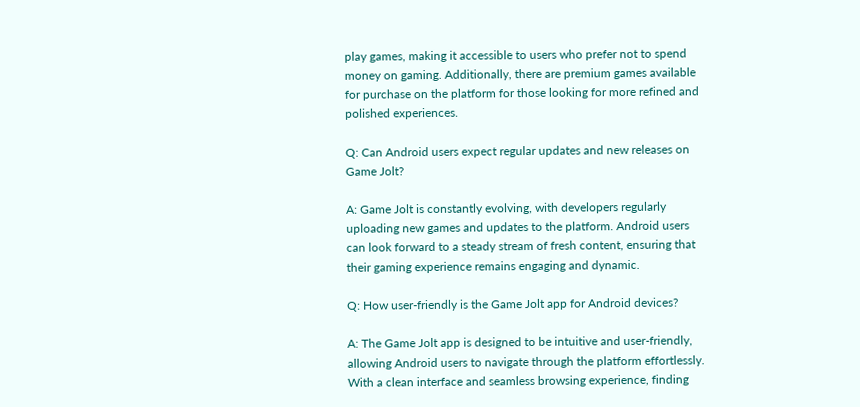play games, making it accessible to users who prefer not to spend money on gaming. Additionally, there are premium games available for purchase on the platform for those looking for more refined and polished experiences.

Q: Can Android users expect regular updates and new releases on Game Jolt?

A: Game Jolt is constantly evolving, with developers regularly uploading new games and updates to the platform. Android users can look forward to a steady stream of fresh content, ensuring that their gaming experience remains engaging and dynamic.

Q: How user-friendly is the Game Jolt app for Android devices?

A: The Game Jolt app is designed to be intuitive and user-friendly, allowing Android users to navigate through the platform effortlessly. With a clean interface and seamless browsing experience, finding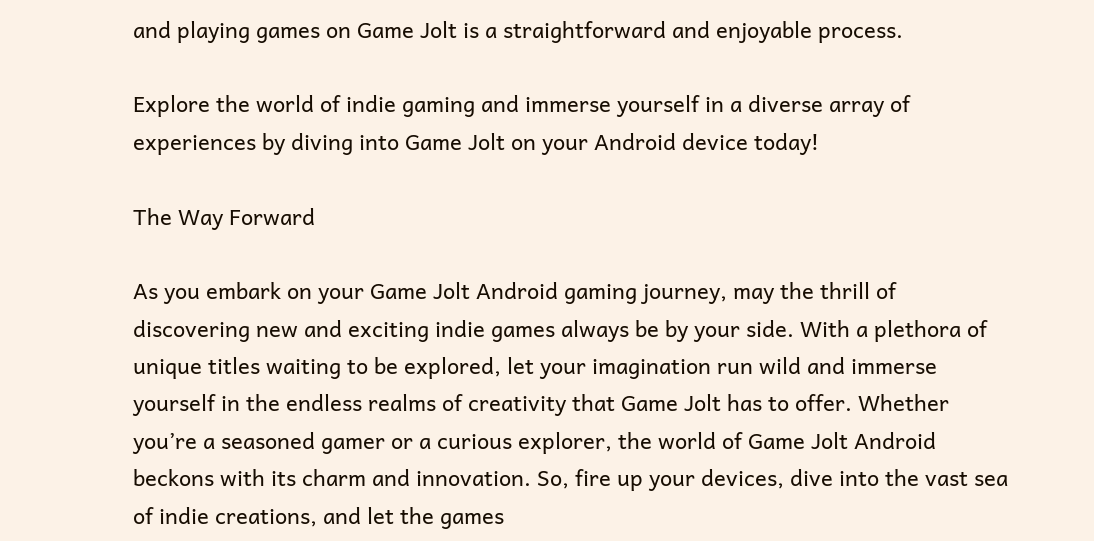and playing games on Game Jolt is a straightforward and enjoyable process.

Explore the world of indie gaming and immerse yourself in a diverse array of experiences by diving into Game Jolt on your Android device today!

The Way Forward

As you embark on your Game Jolt Android gaming journey, may the thrill of discovering new and exciting indie games always be by your side. With a plethora of unique titles waiting to be explored, let your imagination run wild and immerse yourself in the endless realms of creativity that Game Jolt has to offer. Whether you’re a seasoned gamer or a curious explorer, the world of Game Jolt Android beckons with its charm and innovation. So, fire up your devices, dive into the vast sea of indie creations, and let the games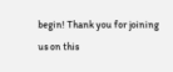begin! Thank you for joining us on this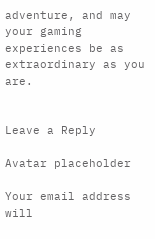adventure, and may your gaming experiences be as extraordinary as you are.


Leave a Reply

Avatar placeholder

Your email address will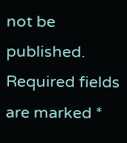not be published. Required fields are marked *